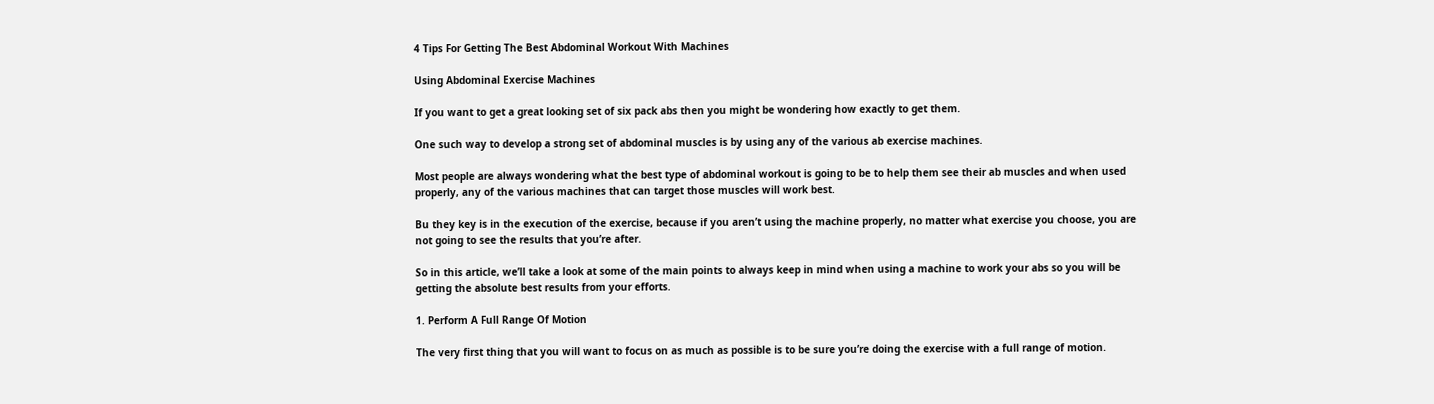4 Tips For Getting The Best Abdominal Workout With Machines

Using Abdominal Exercise Machines

If you want to get a great looking set of six pack abs then you might be wondering how exactly to get them.

One such way to develop a strong set of abdominal muscles is by using any of the various ab exercise machines.

Most people are always wondering what the best type of abdominal workout is going to be to help them see their ab muscles and when used properly, any of the various machines that can target those muscles will work best.

Bu they key is in the execution of the exercise, because if you aren’t using the machine properly, no matter what exercise you choose, you are not going to see the results that you’re after.

So in this article, we’ll take a look at some of the main points to always keep in mind when using a machine to work your abs so you will be getting the absolute best results from your efforts.

1. Perform A Full Range Of Motion

The very first thing that you will want to focus on as much as possible is to be sure you’re doing the exercise with a full range of motion.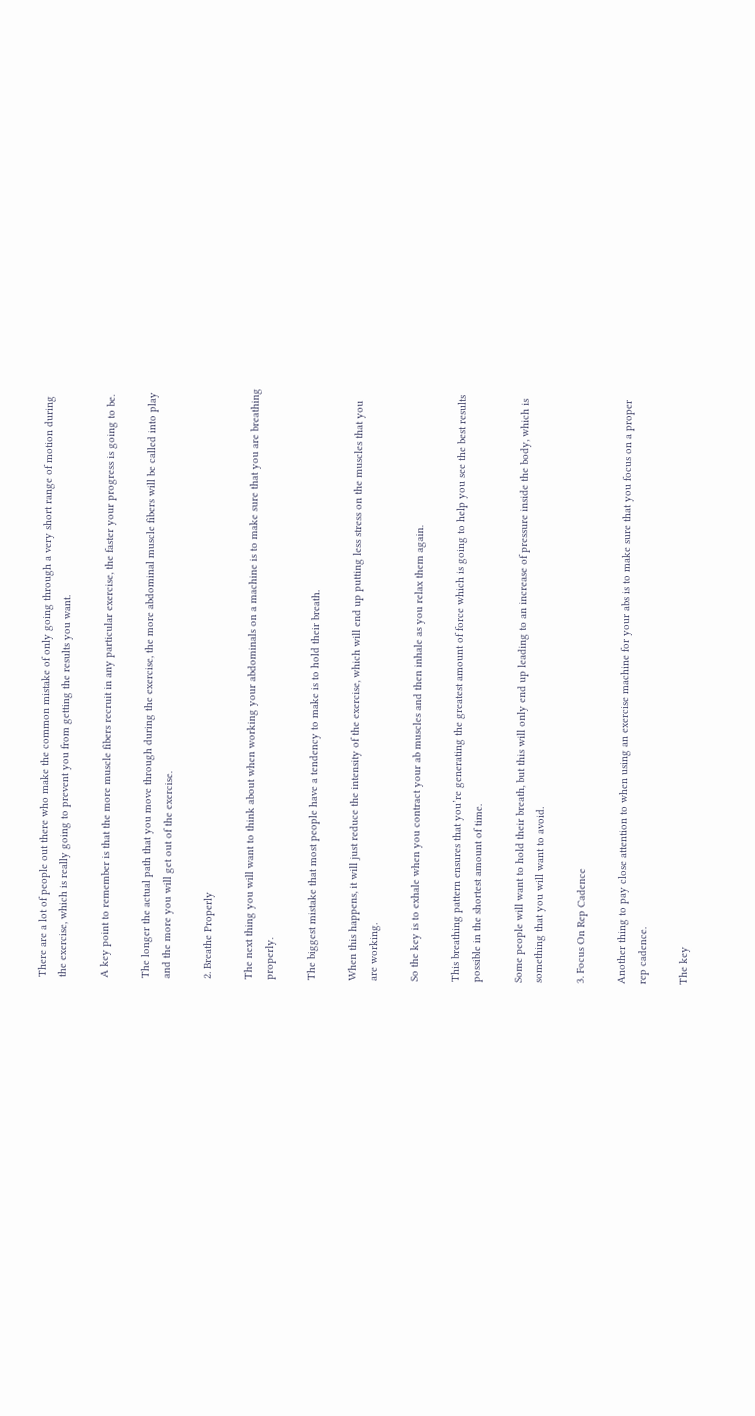There are a lot of people out there who make the common mistake of only going through a very short range of motion during the exercise, which is really going to prevent you from getting the results you want.

A key point to remember is that the more muscle fibers recruit in any particular exercise, the faster your progress is going to be.

The longer the actual path that you move through during the exercise, the more abdominal muscle fibers will be called into play and the more you will get out of the exercise.

2. Breathe Properly

The next thing you will want to think about when working your abdominals on a machine is to make sure that you are breathing properly.

The biggest mistake that most people have a tendency to make is to hold their breath.

When this happens, it will just reduce the intensity of the exercise, which will end up putting less stress on the muscles that you are working.

So the key is to exhale when you contract your ab muscles and then inhale as you relax them again.

This breathing pattern ensures that you’re generating the greatest amount of force which is going to help you see the best results possible in the shortest amount of time.

Some people will want to hold their breath, but this will only end up leading to an increase of pressure inside the body, which is something that you will want to avoid.

3. Focus On Rep Cadence

Another thing to pay close attention to when using an exercise machine for your abs is to make sure that you focus on a proper rep cadence.

The key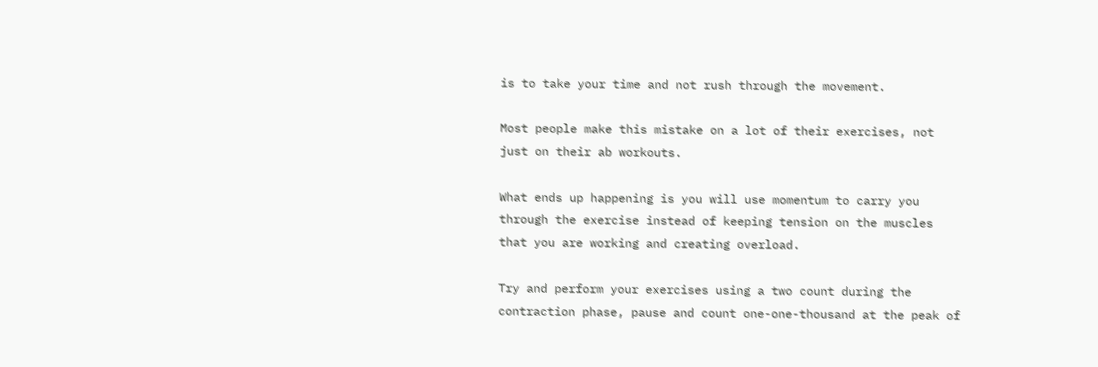is to take your time and not rush through the movement.

Most people make this mistake on a lot of their exercises, not just on their ab workouts.

What ends up happening is you will use momentum to carry you through the exercise instead of keeping tension on the muscles that you are working and creating overload.

Try and perform your exercises using a two count during the contraction phase, pause and count one-one-thousand at the peak of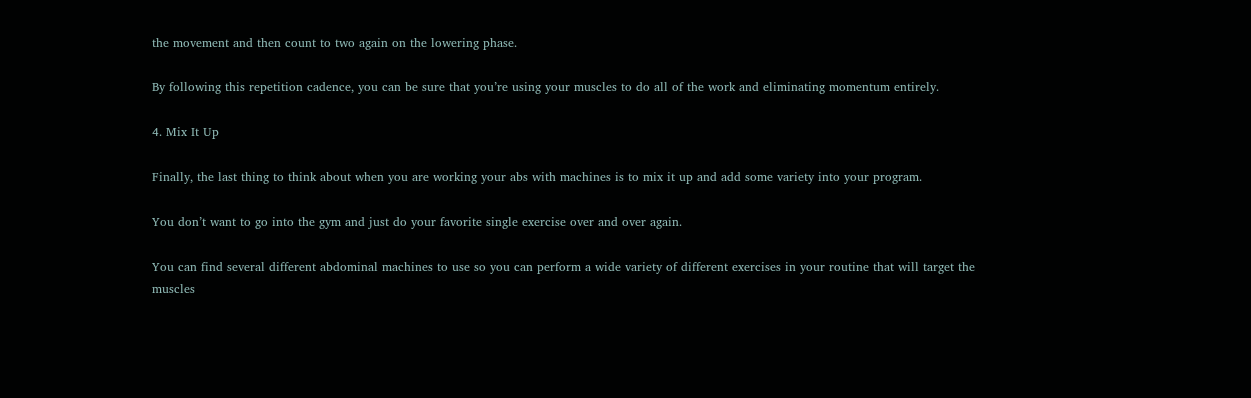the movement and then count to two again on the lowering phase.

By following this repetition cadence, you can be sure that you’re using your muscles to do all of the work and eliminating momentum entirely.

4. Mix It Up

Finally, the last thing to think about when you are working your abs with machines is to mix it up and add some variety into your program.

You don’t want to go into the gym and just do your favorite single exercise over and over again.

You can find several different abdominal machines to use so you can perform a wide variety of different exercises in your routine that will target the muscles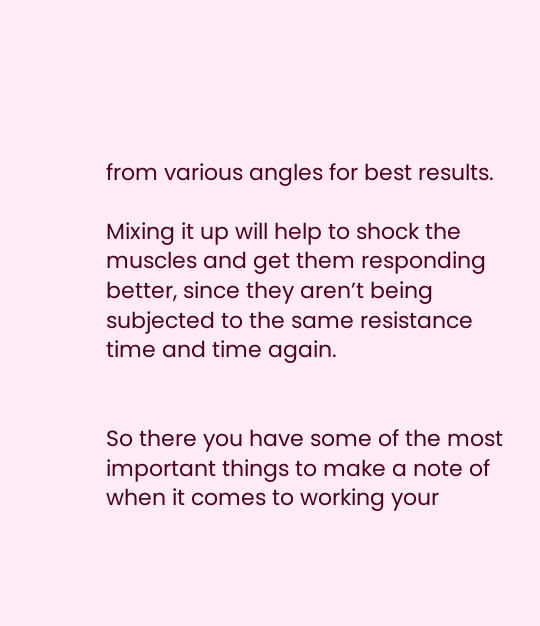from various angles for best results.

Mixing it up will help to shock the muscles and get them responding better, since they aren’t being subjected to the same resistance time and time again.


So there you have some of the most important things to make a note of when it comes to working your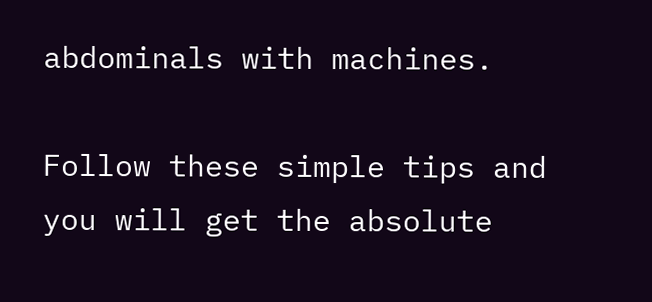abdominals with machines.

Follow these simple tips and you will get the absolute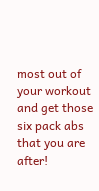most out of your workout and get those six pack abs that you are after!